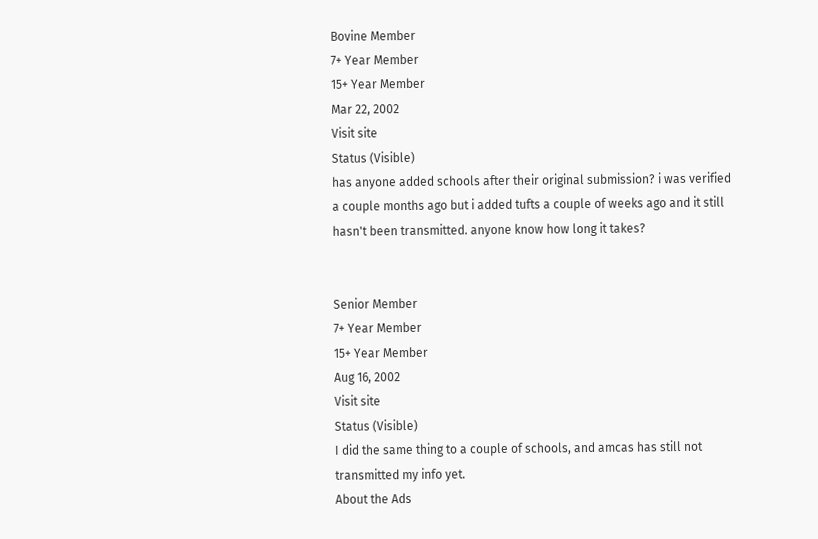Bovine Member
7+ Year Member
15+ Year Member
Mar 22, 2002
Visit site
Status (Visible)
has anyone added schools after their original submission? i was verified a couple months ago but i added tufts a couple of weeks ago and it still hasn't been transmitted. anyone know how long it takes?


Senior Member
7+ Year Member
15+ Year Member
Aug 16, 2002
Visit site
Status (Visible)
I did the same thing to a couple of schools, and amcas has still not transmitted my info yet.
About the Ads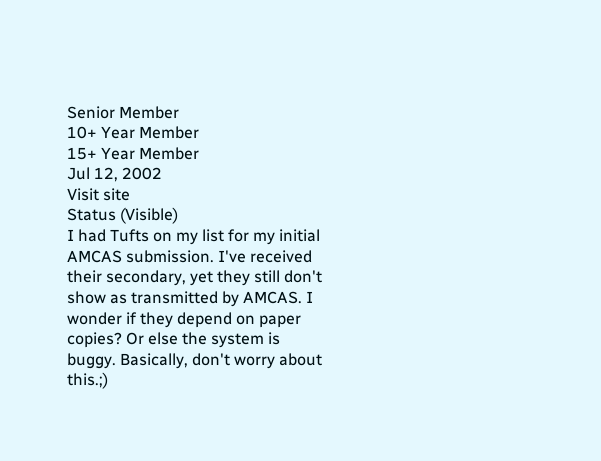Senior Member
10+ Year Member
15+ Year Member
Jul 12, 2002
Visit site
Status (Visible)
I had Tufts on my list for my initial AMCAS submission. I've received their secondary, yet they still don't show as transmitted by AMCAS. I wonder if they depend on paper copies? Or else the system is buggy. Basically, don't worry about this.;)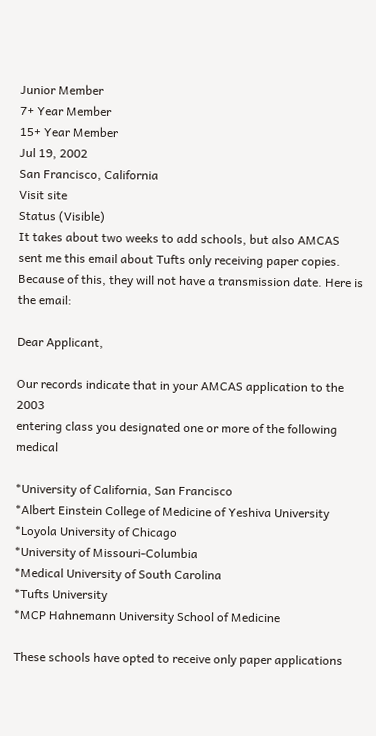Junior Member
7+ Year Member
15+ Year Member
Jul 19, 2002
San Francisco, California
Visit site
Status (Visible)
It takes about two weeks to add schools, but also AMCAS sent me this email about Tufts only receiving paper copies. Because of this, they will not have a transmission date. Here is the email:

Dear Applicant,

Our records indicate that in your AMCAS application to the 2003
entering class you designated one or more of the following medical

*University of California, San Francisco
*Albert Einstein College of Medicine of Yeshiva University
*Loyola University of Chicago
*University of Missouri-Columbia
*Medical University of South Carolina
*Tufts University
*MCP Hahnemann University School of Medicine

These schools have opted to receive only paper applications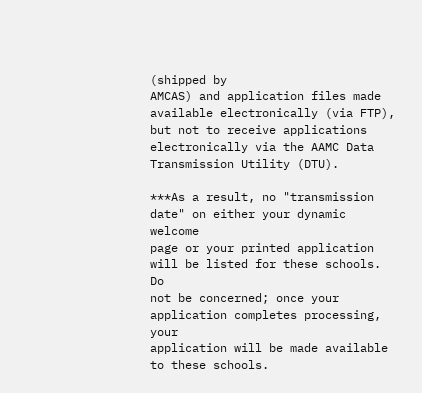(shipped by
AMCAS) and application files made available electronically (via FTP),
but not to receive applications electronically via the AAMC Data
Transmission Utility (DTU).

***As a result, no "transmission date" on either your dynamic welcome
page or your printed application will be listed for these schools. Do
not be concerned; once your application completes processing, your
application will be made available to these schools.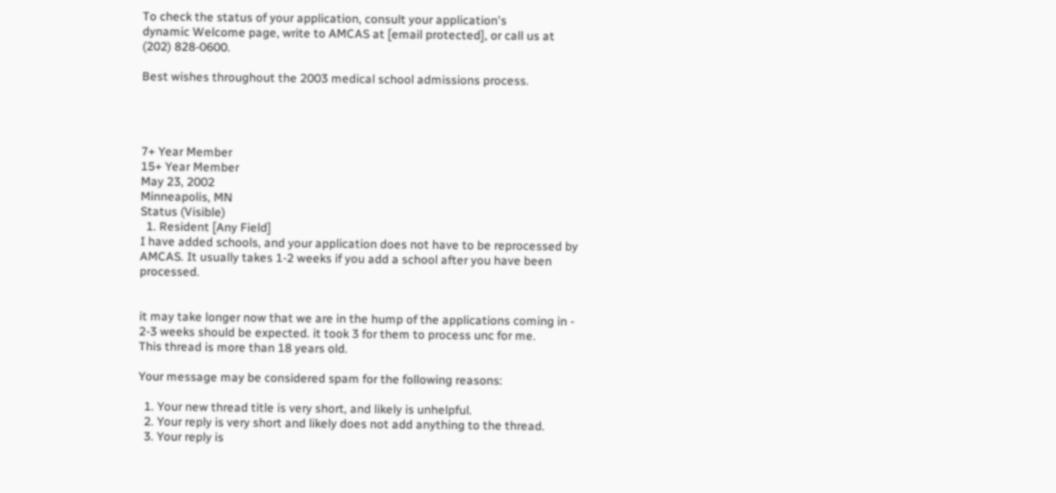To check the status of your application, consult your application's
dynamic Welcome page, write to AMCAS at [email protected], or call us at
(202) 828-0600.

Best wishes throughout the 2003 medical school admissions process.




7+ Year Member
15+ Year Member
May 23, 2002
Minneapolis, MN
Status (Visible)
  1. Resident [Any Field]
I have added schools, and your application does not have to be reprocessed by AMCAS. It usually takes 1-2 weeks if you add a school after you have been processed.


it may take longer now that we are in the hump of the applications coming in - 2-3 weeks should be expected. it took 3 for them to process unc for me.
This thread is more than 18 years old.

Your message may be considered spam for the following reasons:

  1. Your new thread title is very short, and likely is unhelpful.
  2. Your reply is very short and likely does not add anything to the thread.
  3. Your reply is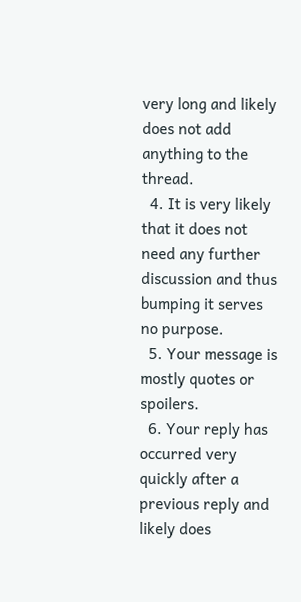very long and likely does not add anything to the thread.
  4. It is very likely that it does not need any further discussion and thus bumping it serves no purpose.
  5. Your message is mostly quotes or spoilers.
  6. Your reply has occurred very quickly after a previous reply and likely does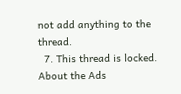not add anything to the thread.
  7. This thread is locked.
About the Ads